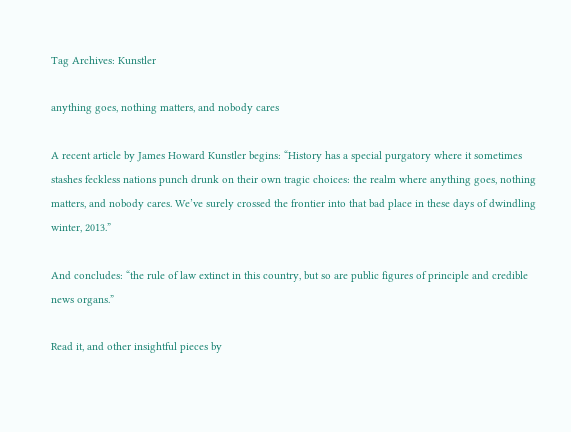Tag Archives: Kunstler

anything goes, nothing matters, and nobody cares

A recent article by James Howard Kunstler begins: “History has a special purgatory where it sometimes stashes feckless nations punch drunk on their own tragic choices: the realm where anything goes, nothing matters, and nobody cares. We’ve surely crossed the frontier into that bad place in these days of dwindling winter, 2013.”

And concludes: “the rule of law extinct in this country, but so are public figures of principle and credible news organs.”

Read it, and other insightful pieces by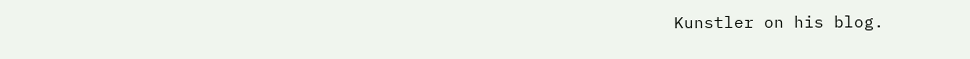Kunstler on his blog.